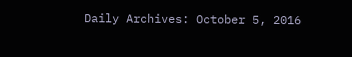Daily Archives: October 5, 2016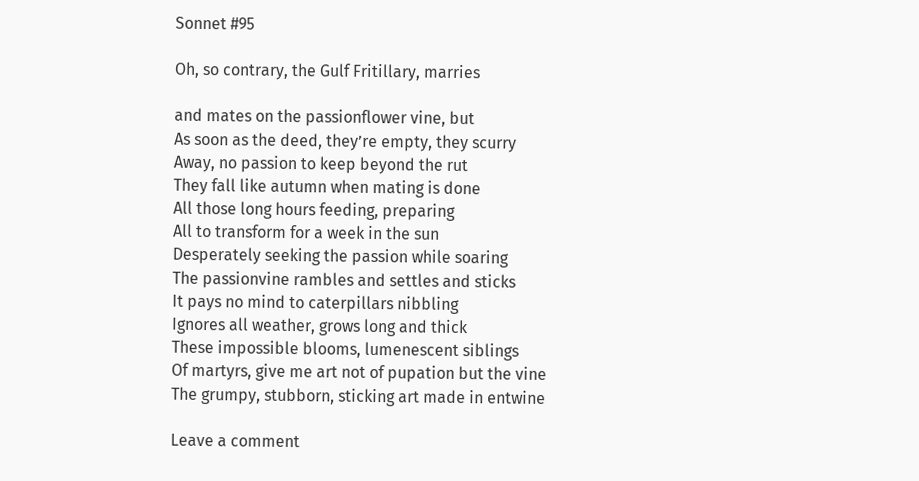Sonnet #95

Oh, so contrary, the Gulf Fritillary, marries

and mates on the passionflower vine, but
As soon as the deed, they’re empty, they scurry
Away, no passion to keep beyond the rut
They fall like autumn when mating is done
All those long hours feeding, preparing
All to transform for a week in the sun
Desperately seeking the passion while soaring
The passionvine rambles and settles and sticks
It pays no mind to caterpillars nibbling
Ignores all weather, grows long and thick
These impossible blooms, lumenescent siblings
Of martyrs, give me art not of pupation but the vine
The grumpy, stubborn, sticking art made in entwine

Leave a comment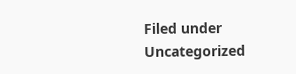Filed under Uncategorized